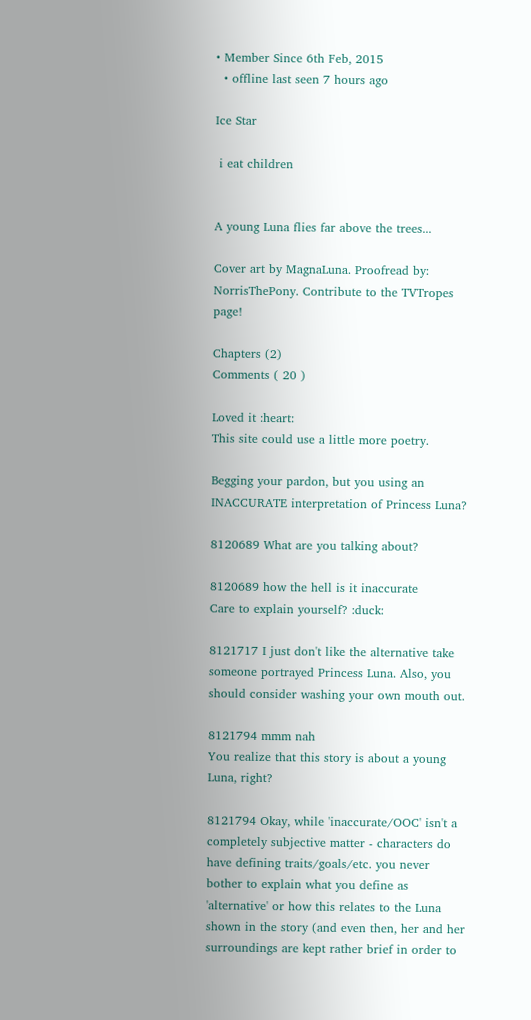• Member Since 6th Feb, 2015
  • offline last seen 7 hours ago

Ice Star

 i eat children


A young Luna flies far above the trees...

Cover art by MagnaLuna. Proofread by: NorrisThePony. Contribute to the TVTropes page!

Chapters (2)
Comments ( 20 )

Loved it :heart:
This site could use a little more poetry.

Begging your pardon, but you using an INACCURATE interpretation of Princess Luna?

8120689 What are you talking about?

8120689 how the hell is it inaccurate
Care to explain yourself? :duck:

8121717 I just don't like the alternative take someone portrayed Princess Luna. Also, you should consider washing your own mouth out.

8121794 mmm nah
You realize that this story is about a young Luna, right?

8121794 Okay, while 'inaccurate/OOC' isn't a completely subjective matter - characters do have defining traits/goals/etc. you never bother to explain what you define as 'alternative' or how this relates to the Luna shown in the story (and even then, her and her surroundings are kept rather brief in order to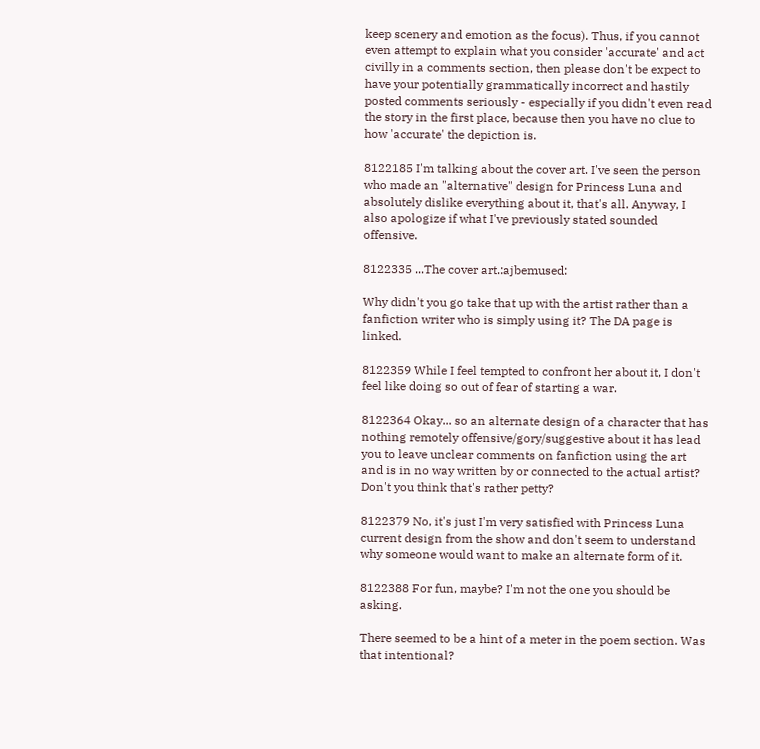keep scenery and emotion as the focus). Thus, if you cannot even attempt to explain what you consider 'accurate' and act civilly in a comments section, then please don't be expect to have your potentially grammatically incorrect and hastily posted comments seriously - especially if you didn't even read the story in the first place, because then you have no clue to how 'accurate' the depiction is.

8122185 I'm talking about the cover art. I've seen the person who made an "alternative" design for Princess Luna and absolutely dislike everything about it, that's all. Anyway, I also apologize if what I've previously stated sounded offensive.

8122335 ...The cover art.:ajbemused:

Why didn't you go take that up with the artist rather than a fanfiction writer who is simply using it? The DA page is linked.

8122359 While I feel tempted to confront her about it, I don't feel like doing so out of fear of starting a war.

8122364 Okay... so an alternate design of a character that has nothing remotely offensive/gory/suggestive about it has lead you to leave unclear comments on fanfiction using the art and is in no way written by or connected to the actual artist? Don't you think that's rather petty?

8122379 No, it's just I'm very satisfied with Princess Luna current design from the show and don't seem to understand why someone would want to make an alternate form of it.

8122388 For fun, maybe? I'm not the one you should be asking.

There seemed to be a hint of a meter in the poem section. Was that intentional?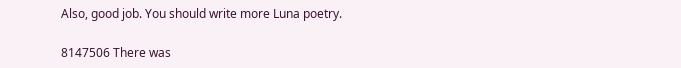Also, good job. You should write more Luna poetry.

8147506 There was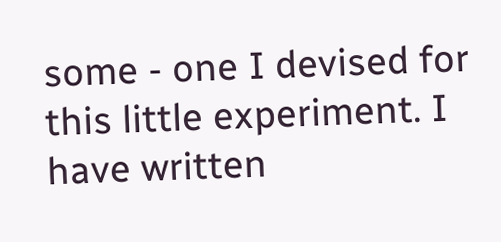some - one I devised for this little experiment. I have written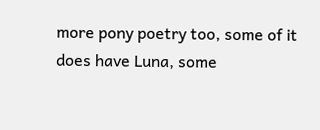more pony poetry too, some of it does have Luna, some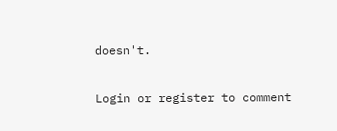doesn't.

Login or register to comment